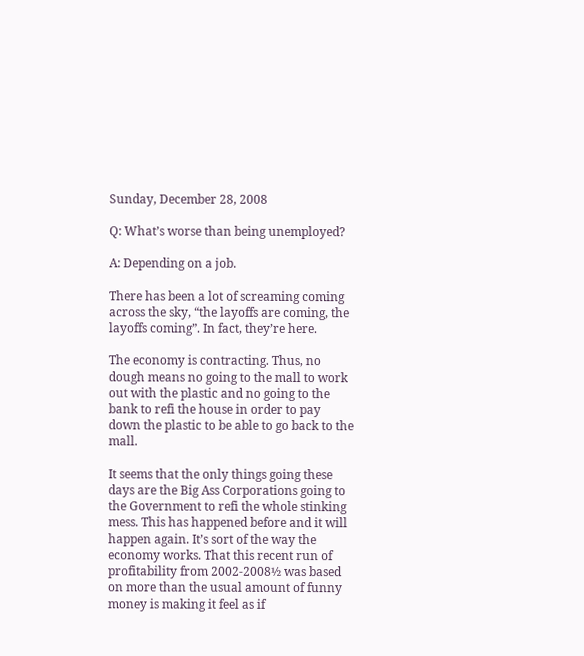Sunday, December 28, 2008

Q: What’s worse than being unemployed?

A: Depending on a job.

There has been a lot of screaming coming across the sky, “the layoffs are coming, the layoffs coming”. In fact, they’re here.

The economy is contracting. Thus, no dough means no going to the mall to work out with the plastic and no going to the bank to refi the house in order to pay down the plastic to be able to go back to the mall.

It seems that the only things going these days are the Big Ass Corporations going to the Government to refi the whole stinking mess. This has happened before and it will happen again. It’s sort of the way the economy works. That this recent run of profitability from 2002-2008½ was based on more than the usual amount of funny money is making it feel as if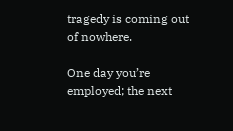tragedy is coming out of nowhere.

One day you’re employed; the next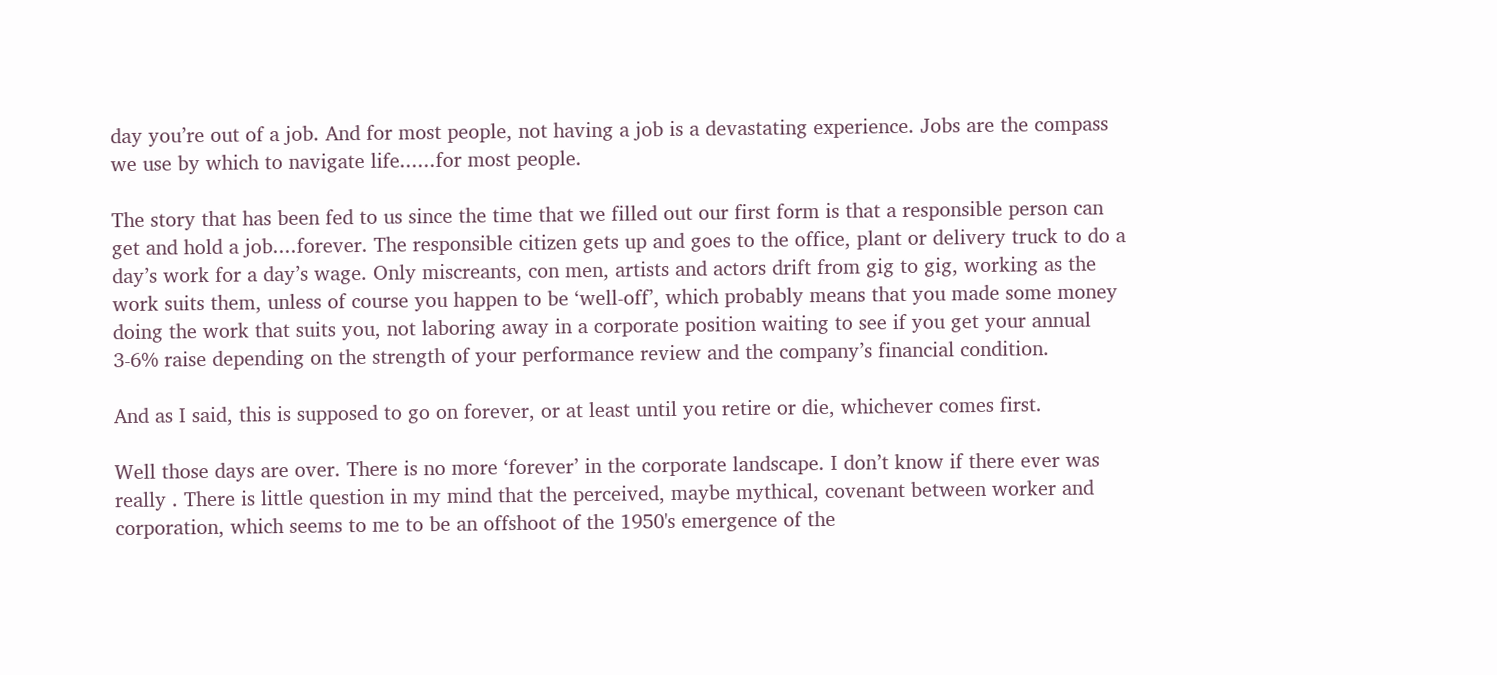day you’re out of a job. And for most people, not having a job is a devastating experience. Jobs are the compass we use by which to navigate life......for most people.

The story that has been fed to us since the time that we filled out our first form is that a responsible person can get and hold a job....forever. The responsible citizen gets up and goes to the office, plant or delivery truck to do a day’s work for a day’s wage. Only miscreants, con men, artists and actors drift from gig to gig, working as the work suits them, unless of course you happen to be ‘well-off’, which probably means that you made some money doing the work that suits you, not laboring away in a corporate position waiting to see if you get your annual 3-6% raise depending on the strength of your performance review and the company’s financial condition.

And as I said, this is supposed to go on forever, or at least until you retire or die, whichever comes first.

Well those days are over. There is no more ‘forever’ in the corporate landscape. I don’t know if there ever was really . There is little question in my mind that the perceived, maybe mythical, covenant between worker and corporation, which seems to me to be an offshoot of the 1950's emergence of the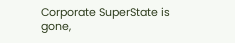Corporate SuperState is gone,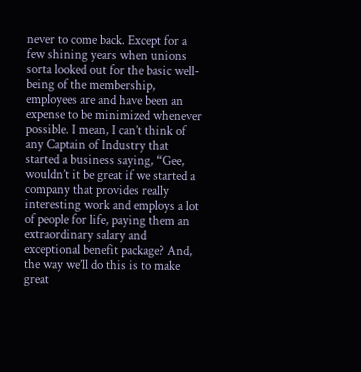never to come back. Except for a few shining years when unions sorta looked out for the basic well-being of the membership, employees are and have been an expense to be minimized whenever possible. I mean, I can’t think of any Captain of Industry that started a business saying, “Gee, wouldn’t it be great if we started a company that provides really interesting work and employs a lot of people for life, paying them an extraordinary salary and exceptional benefit package? And, the way we’ll do this is to make great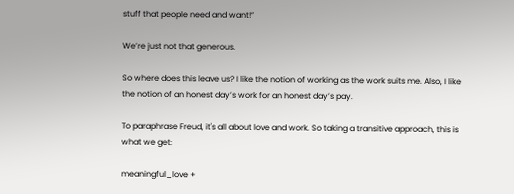stuff that people need and want!”

We’re just not that generous.

So where does this leave us? I like the notion of working as the work suits me. Also, I like the notion of an honest day’s work for an honest day’s pay.

To paraphrase Freud, it's all about love and work. So taking a transitive approach, this is what we get:

meaningful_love +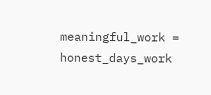meaningful_work = honest_days_work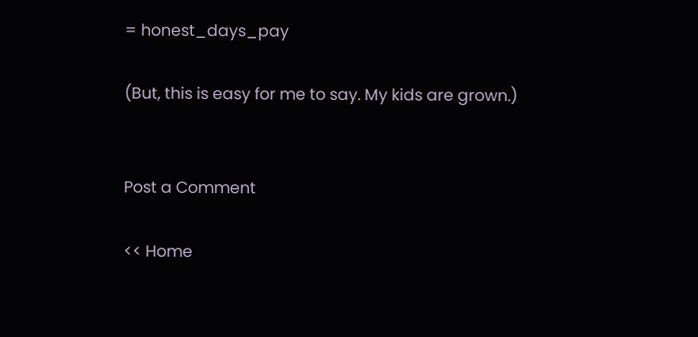= honest_days_pay

(But, this is easy for me to say. My kids are grown.)


Post a Comment

<< Home